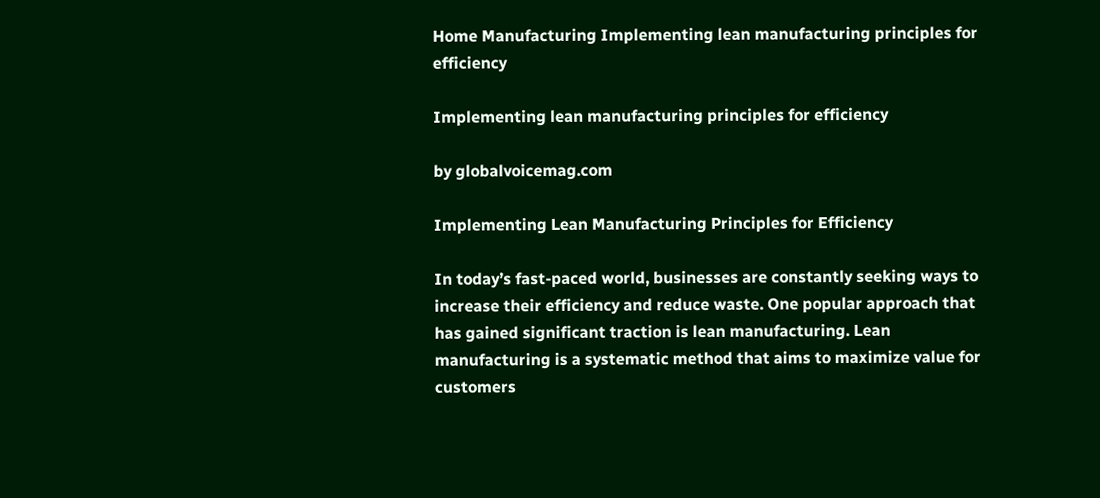Home Manufacturing Implementing lean manufacturing principles for efficiency

Implementing lean manufacturing principles for efficiency

by globalvoicemag.com

Implementing Lean Manufacturing Principles for Efficiency

In today’s fast-paced world, businesses are constantly seeking ways to increase their efficiency and reduce waste. One popular approach that has gained significant traction is lean manufacturing. Lean manufacturing is a systematic method that aims to maximize value for customers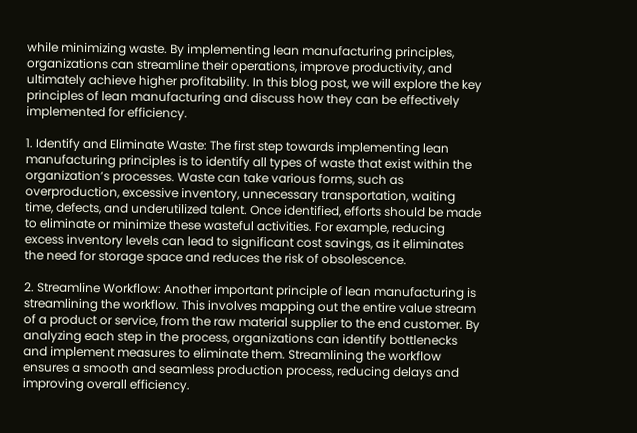while minimizing waste. By implementing lean manufacturing principles, organizations can streamline their operations, improve productivity, and ultimately achieve higher profitability. In this blog post, we will explore the key principles of lean manufacturing and discuss how they can be effectively implemented for efficiency.

1. Identify and Eliminate Waste: The first step towards implementing lean manufacturing principles is to identify all types of waste that exist within the organization’s processes. Waste can take various forms, such as overproduction, excessive inventory, unnecessary transportation, waiting time, defects, and underutilized talent. Once identified, efforts should be made to eliminate or minimize these wasteful activities. For example, reducing excess inventory levels can lead to significant cost savings, as it eliminates the need for storage space and reduces the risk of obsolescence.

2. Streamline Workflow: Another important principle of lean manufacturing is streamlining the workflow. This involves mapping out the entire value stream of a product or service, from the raw material supplier to the end customer. By analyzing each step in the process, organizations can identify bottlenecks and implement measures to eliminate them. Streamlining the workflow ensures a smooth and seamless production process, reducing delays and improving overall efficiency.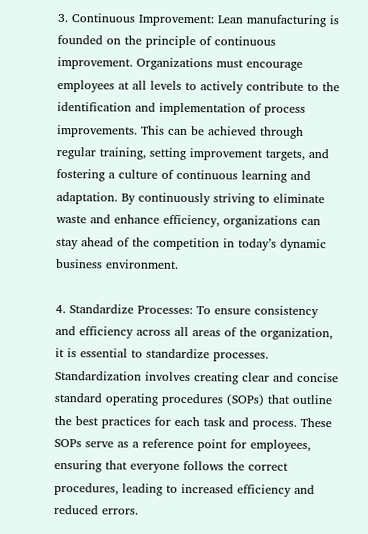3. Continuous Improvement: Lean manufacturing is founded on the principle of continuous improvement. Organizations must encourage employees at all levels to actively contribute to the identification and implementation of process improvements. This can be achieved through regular training, setting improvement targets, and fostering a culture of continuous learning and adaptation. By continuously striving to eliminate waste and enhance efficiency, organizations can stay ahead of the competition in today’s dynamic business environment.

4. Standardize Processes: To ensure consistency and efficiency across all areas of the organization, it is essential to standardize processes. Standardization involves creating clear and concise standard operating procedures (SOPs) that outline the best practices for each task and process. These SOPs serve as a reference point for employees, ensuring that everyone follows the correct procedures, leading to increased efficiency and reduced errors.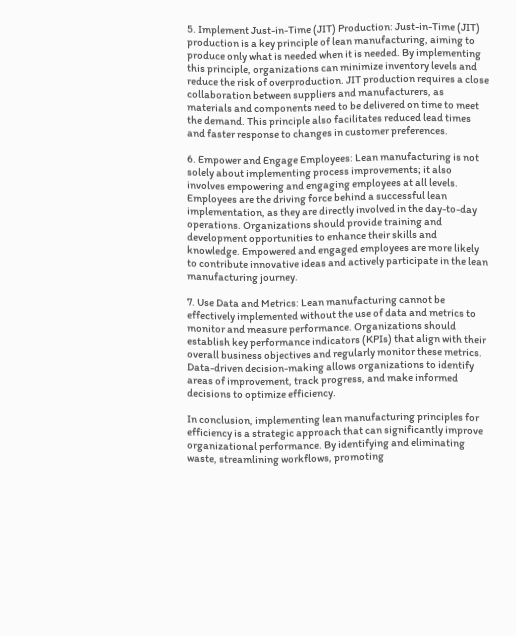5. Implement Just-in-Time (JIT) Production: Just-in-Time (JIT) production is a key principle of lean manufacturing, aiming to produce only what is needed when it is needed. By implementing this principle, organizations can minimize inventory levels and reduce the risk of overproduction. JIT production requires a close collaboration between suppliers and manufacturers, as materials and components need to be delivered on time to meet the demand. This principle also facilitates reduced lead times and faster response to changes in customer preferences.

6. Empower and Engage Employees: Lean manufacturing is not solely about implementing process improvements; it also involves empowering and engaging employees at all levels. Employees are the driving force behind a successful lean implementation, as they are directly involved in the day-to-day operations. Organizations should provide training and development opportunities to enhance their skills and knowledge. Empowered and engaged employees are more likely to contribute innovative ideas and actively participate in the lean manufacturing journey.

7. Use Data and Metrics: Lean manufacturing cannot be effectively implemented without the use of data and metrics to monitor and measure performance. Organizations should establish key performance indicators (KPIs) that align with their overall business objectives and regularly monitor these metrics. Data-driven decision-making allows organizations to identify areas of improvement, track progress, and make informed decisions to optimize efficiency.

In conclusion, implementing lean manufacturing principles for efficiency is a strategic approach that can significantly improve organizational performance. By identifying and eliminating waste, streamlining workflows, promoting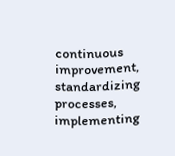continuous improvement, standardizing processes, implementing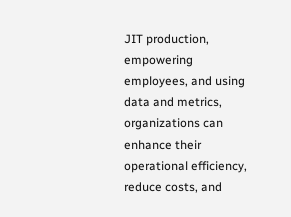JIT production, empowering employees, and using data and metrics, organizations can enhance their operational efficiency, reduce costs, and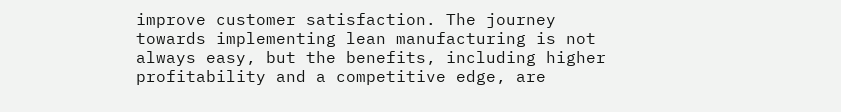improve customer satisfaction. The journey towards implementing lean manufacturing is not always easy, but the benefits, including higher profitability and a competitive edge, are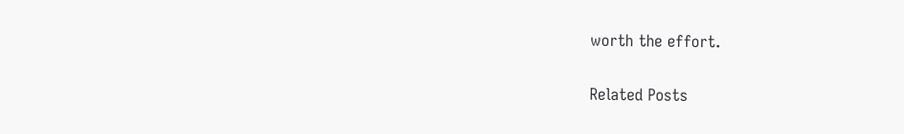worth the effort.

Related Posts